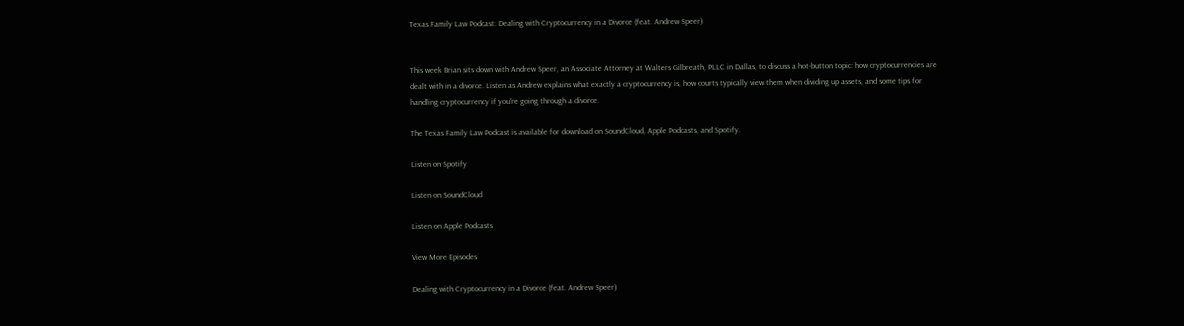Texas Family Law Podcast: Dealing with Cryptocurrency in a Divorce (feat. Andrew Speer)


This week Brian sits down with Andrew Speer, an Associate Attorney at Walters Gilbreath, PLLC in Dallas, to discuss a hot-button topic: how cryptocurrencies are dealt with in a divorce. Listen as Andrew explains what exactly a cryptocurrency is, how courts typically view them when dividing up assets, and some tips for handling cryptocurrency if you're going through a divorce.

The Texas Family Law Podcast is available for download on SoundCloud, Apple Podcasts, and Spotify.

Listen on Spotify

Listen on SoundCloud

Listen on Apple Podcasts

View More Episodes

Dealing with Cryptocurrency in a Divorce (feat. Andrew Speer)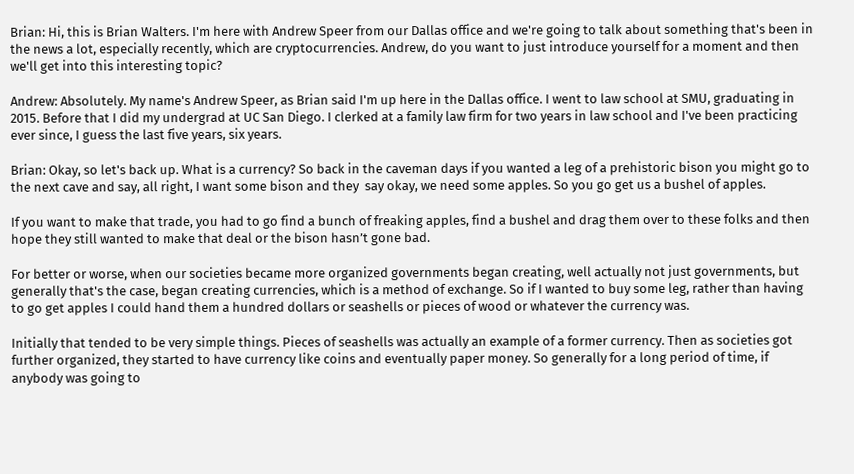Brian: Hi, this is Brian Walters. I'm here with Andrew Speer from our Dallas office and we're going to talk about something that's been in the news a lot, especially recently, which are cryptocurrencies. Andrew, do you want to just introduce yourself for a moment and then we'll get into this interesting topic?

Andrew: Absolutely. My name's Andrew Speer, as Brian said I'm up here in the Dallas office. I went to law school at SMU, graduating in 2015. Before that I did my undergrad at UC San Diego. I clerked at a family law firm for two years in law school and I've been practicing ever since, I guess the last five years, six years.

Brian: Okay, so let's back up. What is a currency? So back in the caveman days if you wanted a leg of a prehistoric bison you might go to the next cave and say, all right, I want some bison and they  say okay, we need some apples. So you go get us a bushel of apples.

If you want to make that trade, you had to go find a bunch of freaking apples, find a bushel and drag them over to these folks and then hope they still wanted to make that deal or the bison hasn’t gone bad.

For better or worse, when our societies became more organized governments began creating, well actually not just governments, but generally that's the case, began creating currencies, which is a method of exchange. So if I wanted to buy some leg, rather than having to go get apples I could hand them a hundred dollars or seashells or pieces of wood or whatever the currency was.

Initially that tended to be very simple things. Pieces of seashells was actually an example of a former currency. Then as societies got further organized, they started to have currency like coins and eventually paper money. So generally for a long period of time, if anybody was going to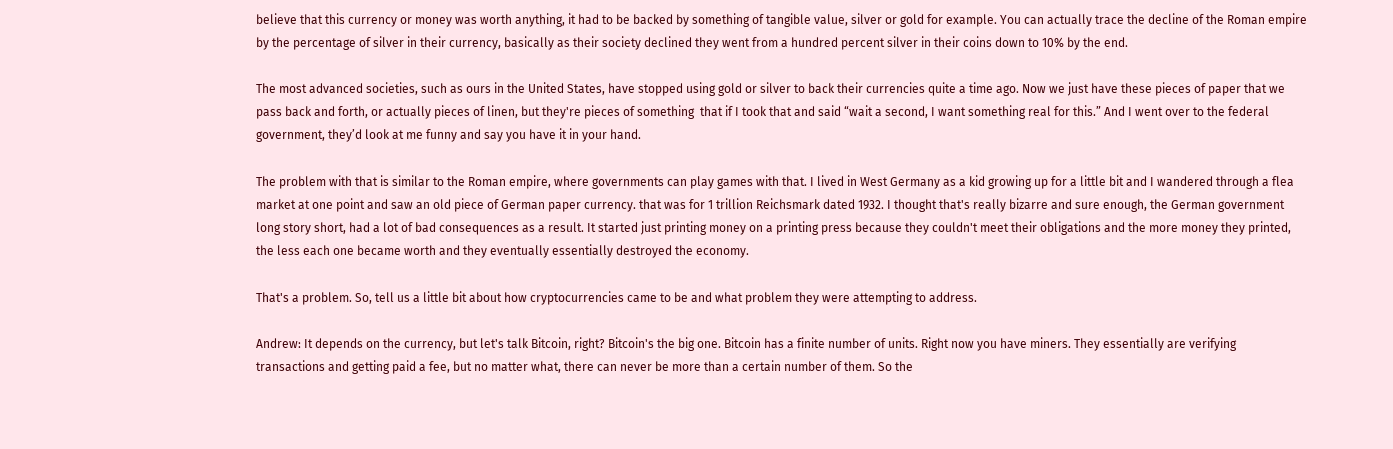believe that this currency or money was worth anything, it had to be backed by something of tangible value, silver or gold for example. You can actually trace the decline of the Roman empire by the percentage of silver in their currency, basically as their society declined they went from a hundred percent silver in their coins down to 10% by the end.

The most advanced societies, such as ours in the United States, have stopped using gold or silver to back their currencies quite a time ago. Now we just have these pieces of paper that we pass back and forth, or actually pieces of linen, but they're pieces of something  that if I took that and said “wait a second, I want something real for this.” And I went over to the federal government, they’d look at me funny and say you have it in your hand.

The problem with that is similar to the Roman empire, where governments can play games with that. I lived in West Germany as a kid growing up for a little bit and I wandered through a flea market at one point and saw an old piece of German paper currency. that was for 1 trillion Reichsmark dated 1932. I thought that's really bizarre and sure enough, the German government long story short, had a lot of bad consequences as a result. It started just printing money on a printing press because they couldn't meet their obligations and the more money they printed, the less each one became worth and they eventually essentially destroyed the economy.

That's a problem. So, tell us a little bit about how cryptocurrencies came to be and what problem they were attempting to address.

Andrew: It depends on the currency, but let's talk Bitcoin, right? Bitcoin's the big one. Bitcoin has a finite number of units. Right now you have miners. They essentially are verifying transactions and getting paid a fee, but no matter what, there can never be more than a certain number of them. So the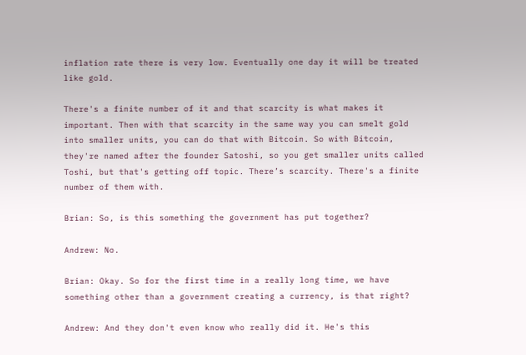inflation rate there is very low. Eventually one day it will be treated like gold.

There's a finite number of it and that scarcity is what makes it important. Then with that scarcity in the same way you can smelt gold into smaller units, you can do that with Bitcoin. So with Bitcoin, they're named after the founder Satoshi, so you get smaller units called Toshi, but that's getting off topic. There’s scarcity. There's a finite number of them with.

Brian: So, is this something the government has put together?

Andrew: No.

Brian: Okay. So for the first time in a really long time, we have something other than a government creating a currency, is that right?

Andrew: And they don't even know who really did it. He's this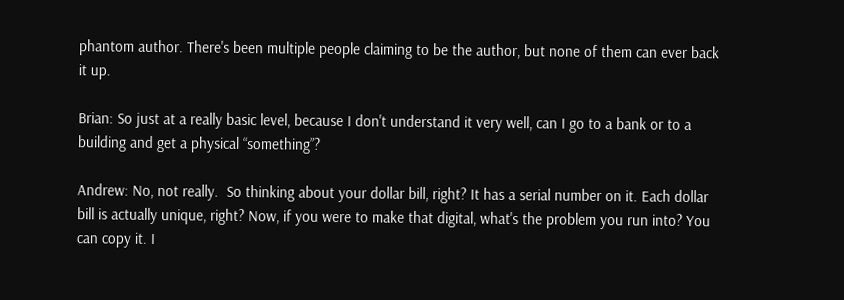phantom author. There's been multiple people claiming to be the author, but none of them can ever back it up.

Brian: So just at a really basic level, because I don't understand it very well, can I go to a bank or to a building and get a physical “something”?

Andrew: No, not really.  So thinking about your dollar bill, right? It has a serial number on it. Each dollar bill is actually unique, right? Now, if you were to make that digital, what's the problem you run into? You can copy it. I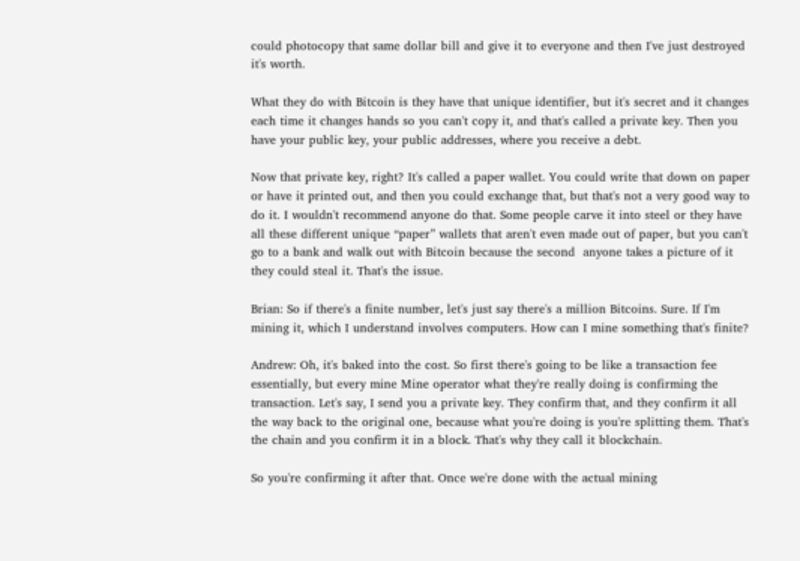could photocopy that same dollar bill and give it to everyone and then I've just destroyed it's worth.

What they do with Bitcoin is they have that unique identifier, but it's secret and it changes each time it changes hands so you can't copy it, and that's called a private key. Then you have your public key, your public addresses, where you receive a debt.

Now that private key, right? It's called a paper wallet. You could write that down on paper or have it printed out, and then you could exchange that, but that's not a very good way to do it. I wouldn't recommend anyone do that. Some people carve it into steel or they have all these different unique “paper” wallets that aren't even made out of paper, but you can't go to a bank and walk out with Bitcoin because the second  anyone takes a picture of it they could steal it. That's the issue.

Brian: So if there's a finite number, let's just say there's a million Bitcoins. Sure. If I'm mining it, which I understand involves computers. How can I mine something that's finite?

Andrew: Oh, it's baked into the cost. So first there's going to be like a transaction fee essentially, but every mine Mine operator what they're really doing is confirming the transaction. Let's say, I send you a private key. They confirm that, and they confirm it all the way back to the original one, because what you're doing is you're splitting them. That's the chain and you confirm it in a block. That's why they call it blockchain.

So you're confirming it after that. Once we're done with the actual mining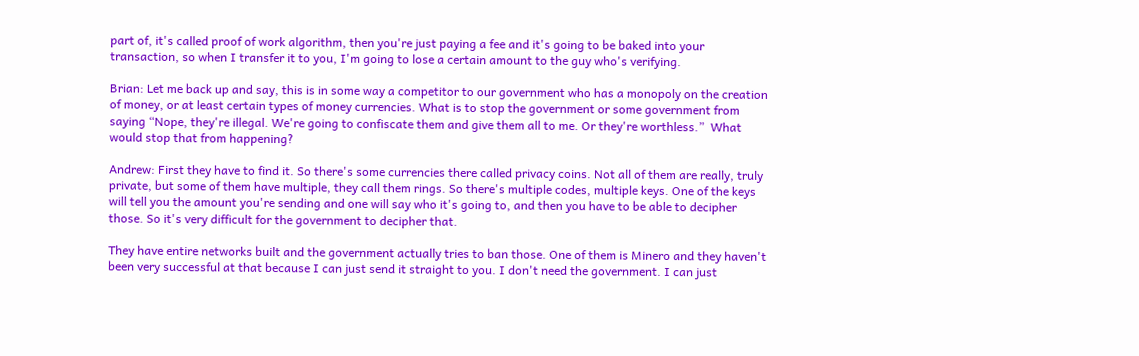part of, it's called proof of work algorithm, then you're just paying a fee and it's going to be baked into your transaction, so when I transfer it to you, I'm going to lose a certain amount to the guy who's verifying.

Brian: Let me back up and say, this is in some way a competitor to our government who has a monopoly on the creation of money, or at least certain types of money currencies. What is to stop the government or some government from saying “Nope, they're illegal. We're going to confiscate them and give them all to me. Or they're worthless.”  What would stop that from happening?

Andrew: First they have to find it. So there's some currencies there called privacy coins. Not all of them are really, truly private, but some of them have multiple, they call them rings. So there's multiple codes, multiple keys. One of the keys will tell you the amount you're sending and one will say who it's going to, and then you have to be able to decipher those. So it's very difficult for the government to decipher that.

They have entire networks built and the government actually tries to ban those. One of them is Minero and they haven't been very successful at that because I can just send it straight to you. I don't need the government. I can just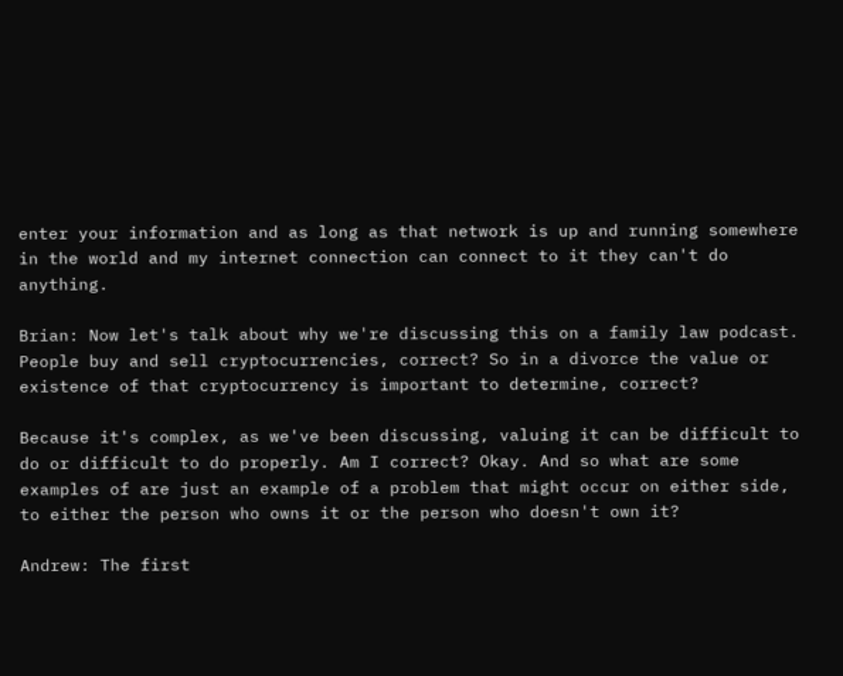enter your information and as long as that network is up and running somewhere in the world and my internet connection can connect to it they can't do anything.

Brian: Now let's talk about why we're discussing this on a family law podcast. People buy and sell cryptocurrencies, correct? So in a divorce the value or existence of that cryptocurrency is important to determine, correct?

Because it's complex, as we've been discussing, valuing it can be difficult to do or difficult to do properly. Am I correct? Okay. And so what are some examples of are just an example of a problem that might occur on either side, to either the person who owns it or the person who doesn't own it?

Andrew: The first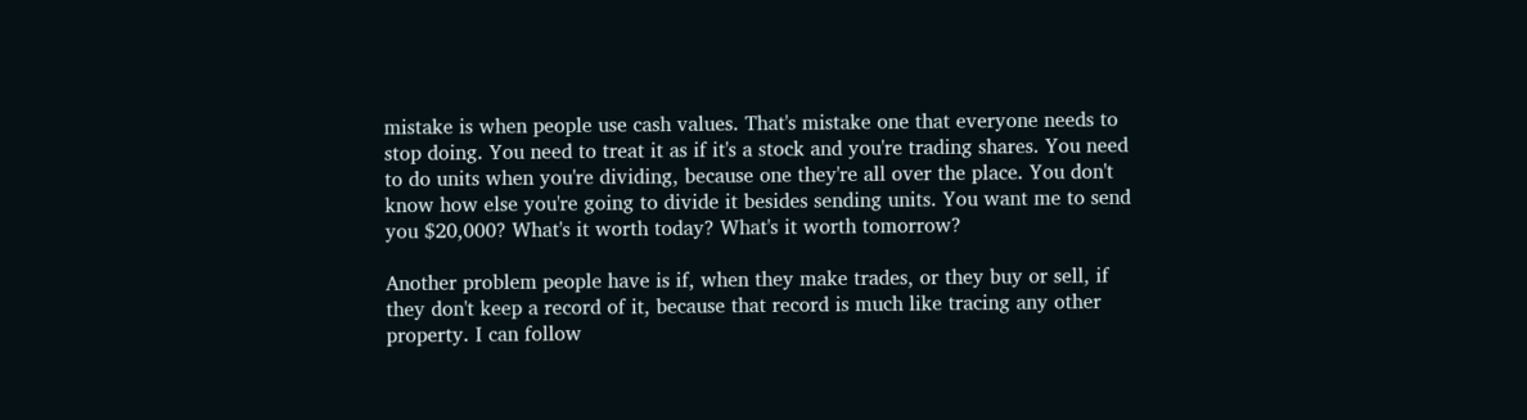mistake is when people use cash values. That's mistake one that everyone needs to stop doing. You need to treat it as if it's a stock and you're trading shares. You need to do units when you're dividing, because one they're all over the place. You don't know how else you're going to divide it besides sending units. You want me to send you $20,000? What's it worth today? What's it worth tomorrow?

Another problem people have is if, when they make trades, or they buy or sell, if they don't keep a record of it, because that record is much like tracing any other property. I can follow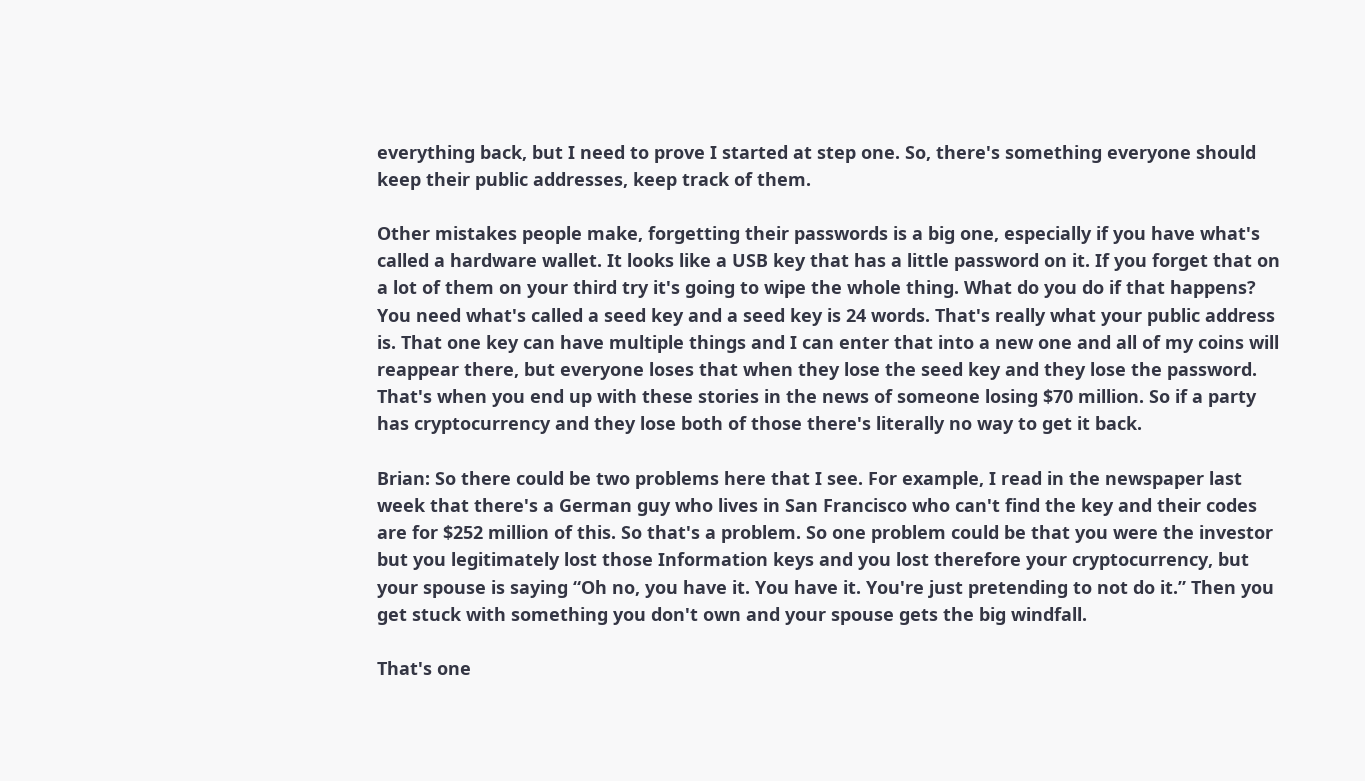everything back, but I need to prove I started at step one. So, there's something everyone should keep their public addresses, keep track of them.

Other mistakes people make, forgetting their passwords is a big one, especially if you have what's called a hardware wallet. It looks like a USB key that has a little password on it. If you forget that on a lot of them on your third try it's going to wipe the whole thing. What do you do if that happens? You need what's called a seed key and a seed key is 24 words. That's really what your public address is. That one key can have multiple things and I can enter that into a new one and all of my coins will reappear there, but everyone loses that when they lose the seed key and they lose the password. That's when you end up with these stories in the news of someone losing $70 million. So if a party has cryptocurrency and they lose both of those there's literally no way to get it back.

Brian: So there could be two problems here that I see. For example, I read in the newspaper last week that there's a German guy who lives in San Francisco who can't find the key and their codes are for $252 million of this. So that's a problem. So one problem could be that you were the investor but you legitimately lost those Information keys and you lost therefore your cryptocurrency, but your spouse is saying “Oh no, you have it. You have it. You're just pretending to not do it.” Then you get stuck with something you don't own and your spouse gets the big windfall.

That's one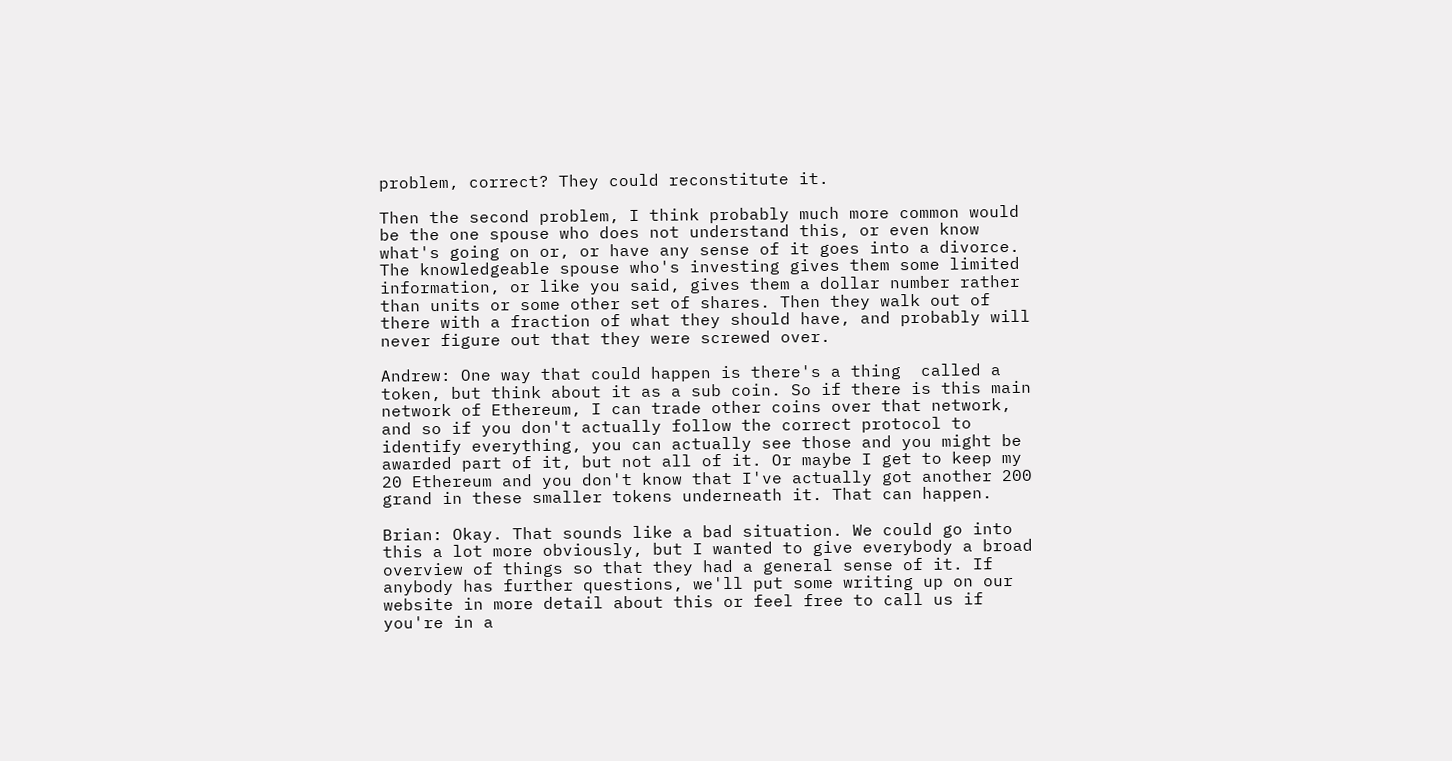problem, correct? They could reconstitute it.

Then the second problem, I think probably much more common would be the one spouse who does not understand this, or even know what's going on or, or have any sense of it goes into a divorce. The knowledgeable spouse who's investing gives them some limited information, or like you said, gives them a dollar number rather than units or some other set of shares. Then they walk out of there with a fraction of what they should have, and probably will never figure out that they were screwed over.

Andrew: One way that could happen is there's a thing  called a token, but think about it as a sub coin. So if there is this main network of Ethereum, I can trade other coins over that network, and so if you don't actually follow the correct protocol to identify everything, you can actually see those and you might be awarded part of it, but not all of it. Or maybe I get to keep my 20 Ethereum and you don't know that I've actually got another 200 grand in these smaller tokens underneath it. That can happen.

Brian: Okay. That sounds like a bad situation. We could go into this a lot more obviously, but I wanted to give everybody a broad overview of things so that they had a general sense of it. If anybody has further questions, we'll put some writing up on our website in more detail about this or feel free to call us if you're in a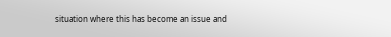situation where this has become an issue and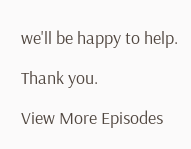we'll be happy to help.

Thank you.

View More Episodes